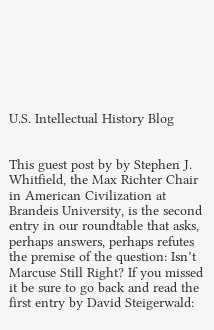U.S. Intellectual History Blog


This guest post by by Stephen J. Whitfield, the Max Richter Chair in American Civilization at Brandeis University, is the second entry in our roundtable that asks, perhaps answers, perhaps refutes the premise of the question: Isn’t Marcuse Still Right? If you missed it be sure to go back and read the first entry by David Steigerwald: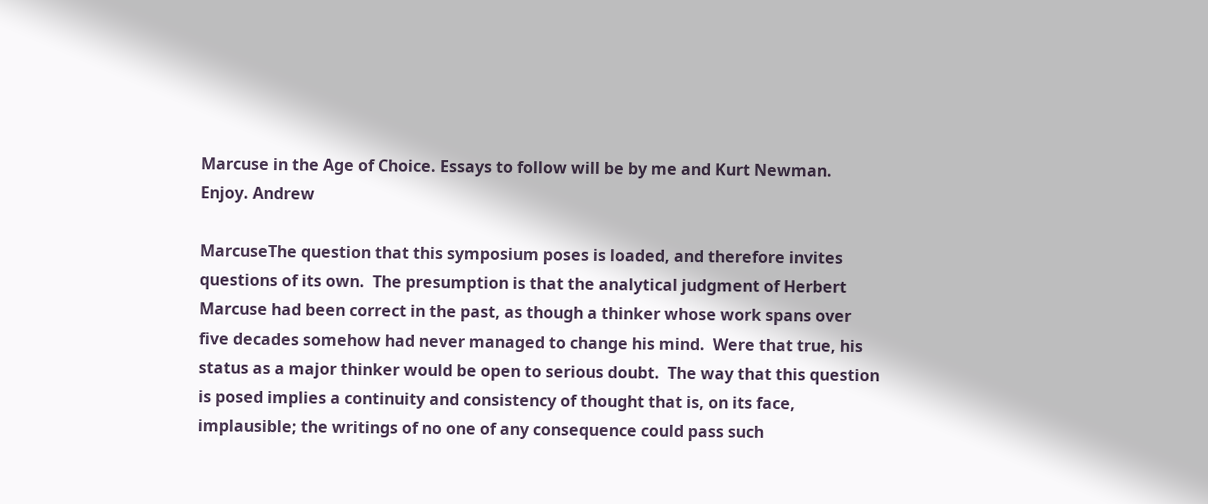Marcuse in the Age of Choice. Essays to follow will be by me and Kurt Newman. Enjoy. Andrew

MarcuseThe question that this symposium poses is loaded, and therefore invites questions of its own.  The presumption is that the analytical judgment of Herbert Marcuse had been correct in the past, as though a thinker whose work spans over five decades somehow had never managed to change his mind.  Were that true, his status as a major thinker would be open to serious doubt.  The way that this question is posed implies a continuity and consistency of thought that is, on its face, implausible; the writings of no one of any consequence could pass such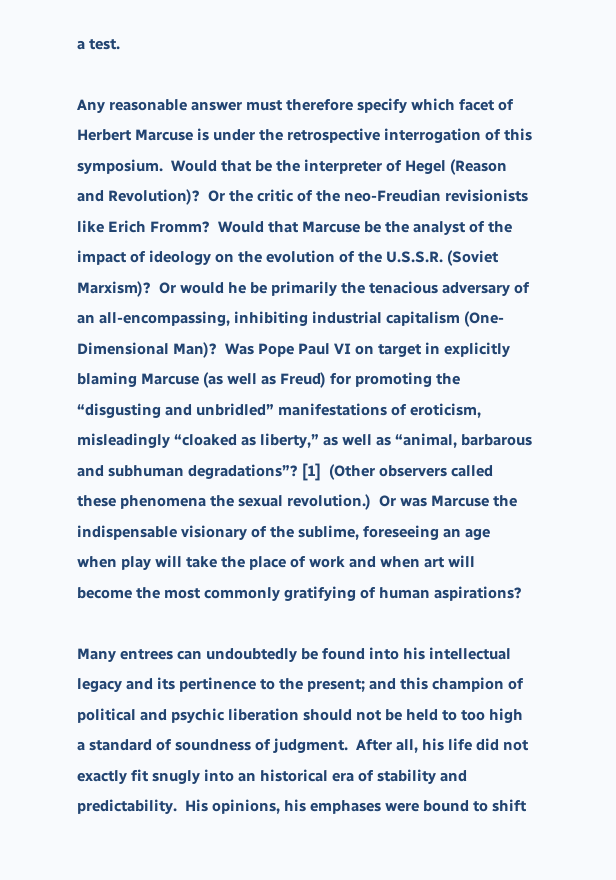a test.

Any reasonable answer must therefore specify which facet of Herbert Marcuse is under the retrospective interrogation of this symposium.  Would that be the interpreter of Hegel (Reason and Revolution)?  Or the critic of the neo-Freudian revisionists like Erich Fromm?  Would that Marcuse be the analyst of the impact of ideology on the evolution of the U.S.S.R. (Soviet Marxism)?  Or would he be primarily the tenacious adversary of an all-encompassing, inhibiting industrial capitalism (One-Dimensional Man)?  Was Pope Paul VI on target in explicitly blaming Marcuse (as well as Freud) for promoting the “disgusting and unbridled” manifestations of eroticism, misleadingly “cloaked as liberty,” as well as “animal, barbarous and subhuman degradations”? [1]  (Other observers called these phenomena the sexual revolution.)  Or was Marcuse the indispensable visionary of the sublime, foreseeing an age when play will take the place of work and when art will become the most commonly gratifying of human aspirations?

Many entrees can undoubtedly be found into his intellectual legacy and its pertinence to the present; and this champion of political and psychic liberation should not be held to too high a standard of soundness of judgment.  After all, his life did not exactly fit snugly into an historical era of stability and predictability.  His opinions, his emphases were bound to shift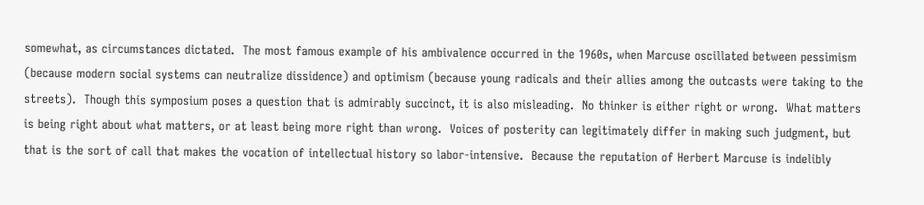somewhat, as circumstances dictated.  The most famous example of his ambivalence occurred in the 1960s, when Marcuse oscillated between pessimism (because modern social systems can neutralize dissidence) and optimism (because young radicals and their allies among the outcasts were taking to the streets).  Though this symposium poses a question that is admirably succinct, it is also misleading.  No thinker is either right or wrong.  What matters is being right about what matters, or at least being more right than wrong.  Voices of posterity can legitimately differ in making such judgment, but that is the sort of call that makes the vocation of intellectual history so labor-intensive.  Because the reputation of Herbert Marcuse is indelibly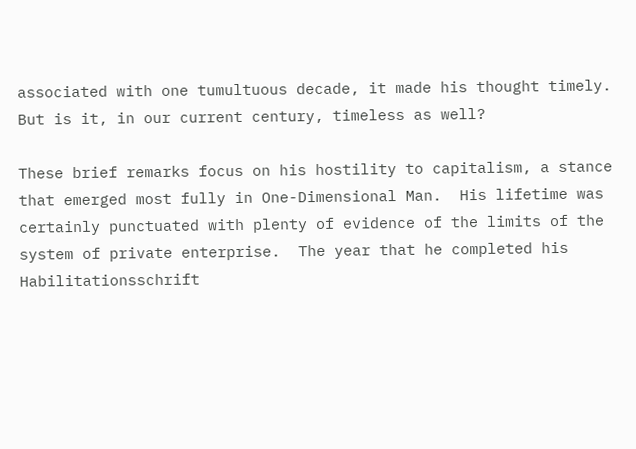associated with one tumultuous decade, it made his thought timely.  But is it, in our current century, timeless as well?

These brief remarks focus on his hostility to capitalism, a stance that emerged most fully in One-Dimensional Man.  His lifetime was certainly punctuated with plenty of evidence of the limits of the system of private enterprise.  The year that he completed his Habilitationsschrift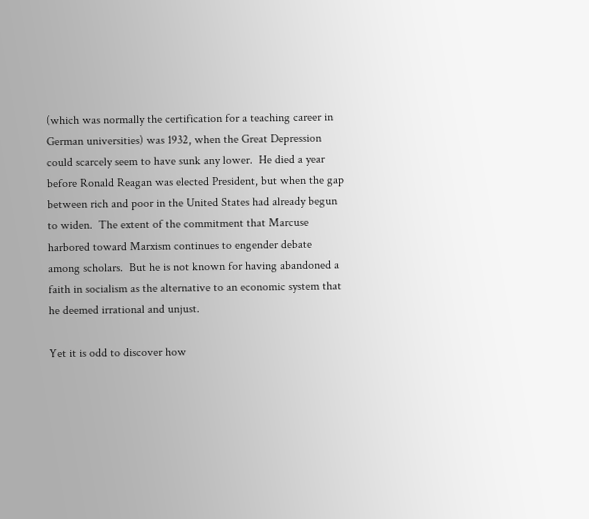(which was normally the certification for a teaching career in German universities) was 1932, when the Great Depression could scarcely seem to have sunk any lower.  He died a year before Ronald Reagan was elected President, but when the gap between rich and poor in the United States had already begun to widen.  The extent of the commitment that Marcuse harbored toward Marxism continues to engender debate among scholars.  But he is not known for having abandoned a faith in socialism as the alternative to an economic system that he deemed irrational and unjust.

Yet it is odd to discover how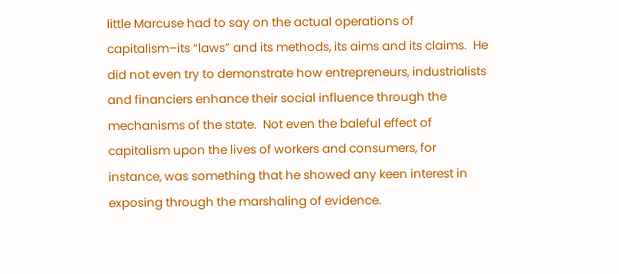little Marcuse had to say on the actual operations of capitalism–its “laws” and its methods, its aims and its claims.  He did not even try to demonstrate how entrepreneurs, industrialists and financiers enhance their social influence through the mechanisms of the state.  Not even the baleful effect of capitalism upon the lives of workers and consumers, for instance, was something that he showed any keen interest in exposing through the marshaling of evidence.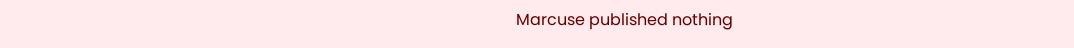Marcuse published nothing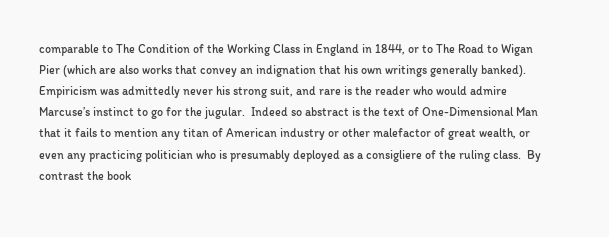comparable to The Condition of the Working Class in England in 1844, or to The Road to Wigan Pier (which are also works that convey an indignation that his own writings generally banked).  Empiricism was admittedly never his strong suit, and rare is the reader who would admire Marcuse’s instinct to go for the jugular.  Indeed so abstract is the text of One-Dimensional Man that it fails to mention any titan of American industry or other malefactor of great wealth, or even any practicing politician who is presumably deployed as a consigliere of the ruling class.  By contrast the book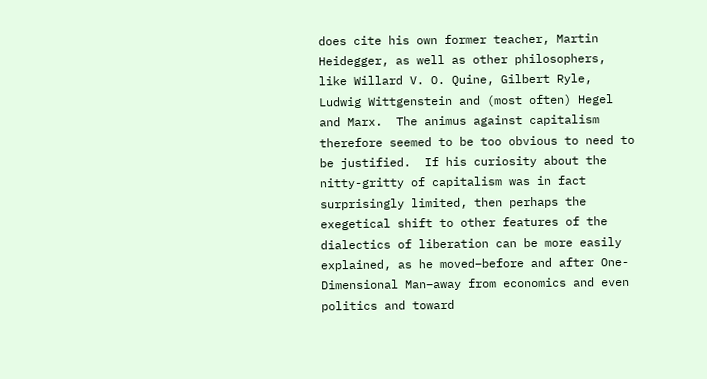does cite his own former teacher, Martin Heidegger, as well as other philosophers, like Willard V. O. Quine, Gilbert Ryle, Ludwig Wittgenstein and (most often) Hegel and Marx.  The animus against capitalism therefore seemed to be too obvious to need to be justified.  If his curiosity about the nitty-gritty of capitalism was in fact surprisingly limited, then perhaps the exegetical shift to other features of the dialectics of liberation can be more easily explained, as he moved–before and after One-Dimensional Man–away from economics and even politics and toward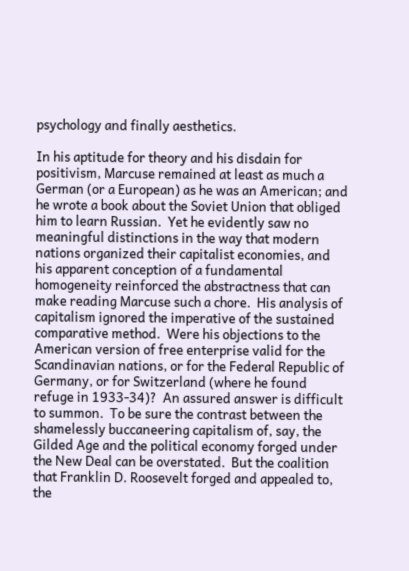psychology and finally aesthetics.

In his aptitude for theory and his disdain for positivism, Marcuse remained at least as much a German (or a European) as he was an American; and he wrote a book about the Soviet Union that obliged him to learn Russian.  Yet he evidently saw no meaningful distinctions in the way that modern nations organized their capitalist economies, and his apparent conception of a fundamental homogeneity reinforced the abstractness that can make reading Marcuse such a chore.  His analysis of capitalism ignored the imperative of the sustained comparative method.  Were his objections to the American version of free enterprise valid for the Scandinavian nations, or for the Federal Republic of Germany, or for Switzerland (where he found refuge in 1933-34)?  An assured answer is difficult to summon.  To be sure the contrast between the shamelessly buccaneering capitalism of, say, the Gilded Age and the political economy forged under the New Deal can be overstated.  But the coalition that Franklin D. Roosevelt forged and appealed to, the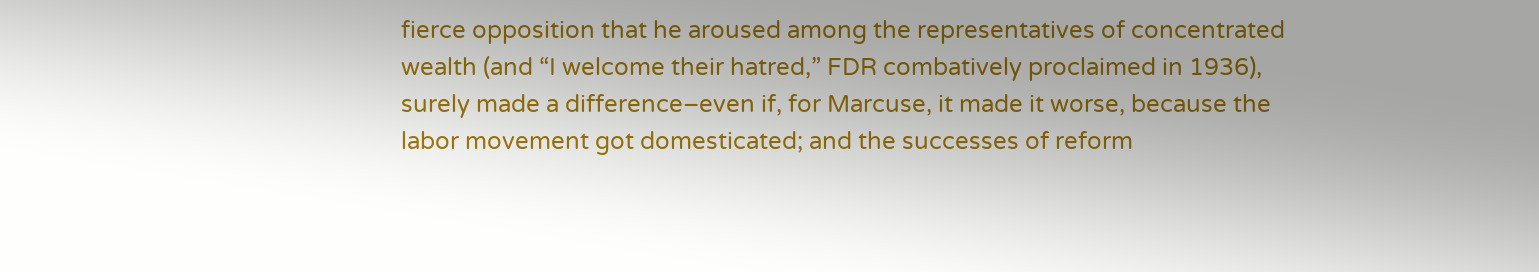fierce opposition that he aroused among the representatives of concentrated wealth (and “I welcome their hatred,” FDR combatively proclaimed in 1936), surely made a difference–even if, for Marcuse, it made it worse, because the labor movement got domesticated; and the successes of reform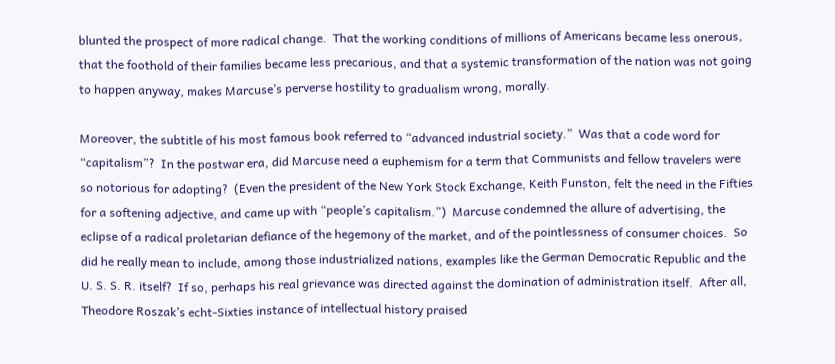blunted the prospect of more radical change.  That the working conditions of millions of Americans became less onerous, that the foothold of their families became less precarious, and that a systemic transformation of the nation was not going to happen anyway, makes Marcuse’s perverse hostility to gradualism wrong, morally.

Moreover, the subtitle of his most famous book referred to “advanced industrial society.”  Was that a code word for “capitalism”?  In the postwar era, did Marcuse need a euphemism for a term that Communists and fellow travelers were so notorious for adopting?  (Even the president of the New York Stock Exchange, Keith Funston, felt the need in the Fifties for a softening adjective, and came up with “people’s capitalism.”)  Marcuse condemned the allure of advertising, the eclipse of a radical proletarian defiance of the hegemony of the market, and of the pointlessness of consumer choices.  So did he really mean to include, among those industrialized nations, examples like the German Democratic Republic and the U. S. S. R. itself?  If so, perhaps his real grievance was directed against the domination of administration itself.  After all, Theodore Roszak’s echt-Sixties instance of intellectual history praised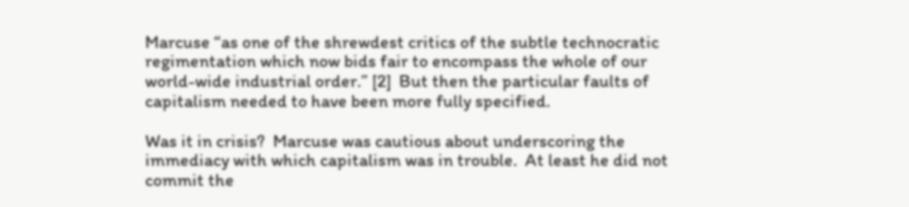Marcuse “as one of the shrewdest critics of the subtle technocratic regimentation which now bids fair to encompass the whole of our world-wide industrial order.” [2]  But then the particular faults of capitalism needed to have been more fully specified.

Was it in crisis?  Marcuse was cautious about underscoring the immediacy with which capitalism was in trouble.  At least he did not commit the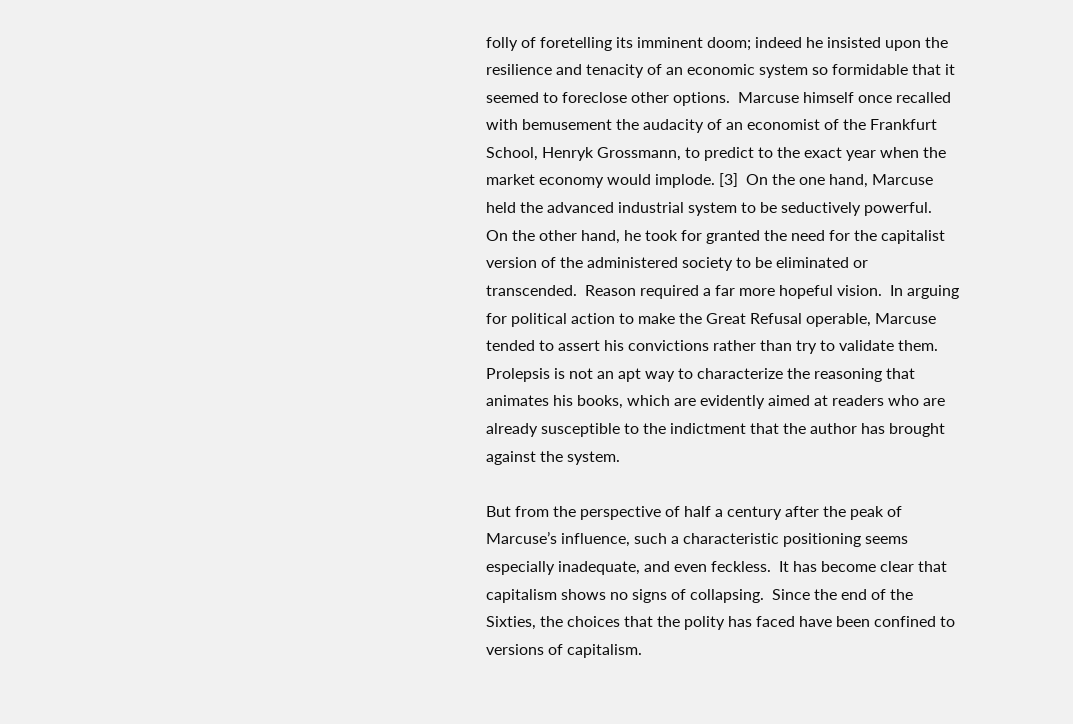folly of foretelling its imminent doom; indeed he insisted upon the resilience and tenacity of an economic system so formidable that it seemed to foreclose other options.  Marcuse himself once recalled with bemusement the audacity of an economist of the Frankfurt School, Henryk Grossmann, to predict to the exact year when the market economy would implode. [3]  On the one hand, Marcuse held the advanced industrial system to be seductively powerful.  On the other hand, he took for granted the need for the capitalist version of the administered society to be eliminated or transcended.  Reason required a far more hopeful vision.  In arguing for political action to make the Great Refusal operable, Marcuse tended to assert his convictions rather than try to validate them.  Prolepsis is not an apt way to characterize the reasoning that animates his books, which are evidently aimed at readers who are already susceptible to the indictment that the author has brought against the system.

But from the perspective of half a century after the peak of Marcuse’s influence, such a characteristic positioning seems especially inadequate, and even feckless.  It has become clear that capitalism shows no signs of collapsing.  Since the end of the Sixties, the choices that the polity has faced have been confined to versions of capitalism.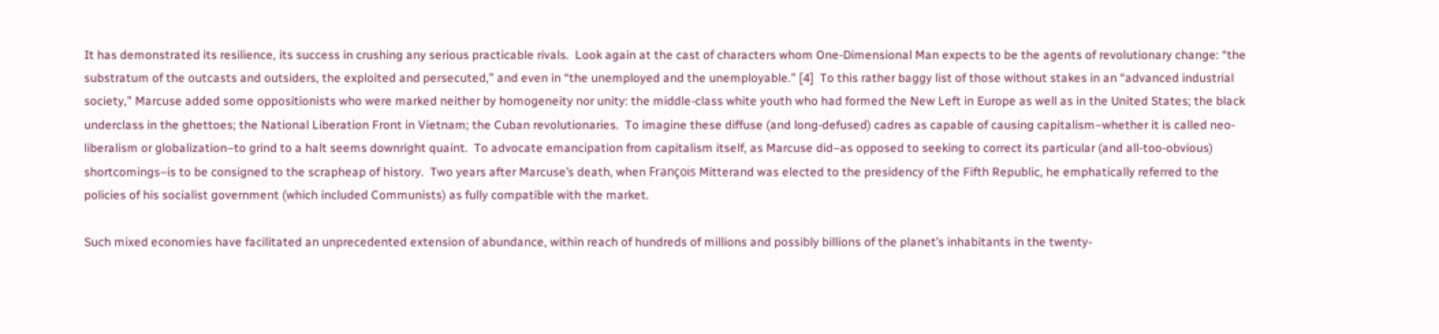It has demonstrated its resilience, its success in crushing any serious practicable rivals.  Look again at the cast of characters whom One-Dimensional Man expects to be the agents of revolutionary change: “the substratum of the outcasts and outsiders, the exploited and persecuted,” and even in “the unemployed and the unemployable.” [4]  To this rather baggy list of those without stakes in an “advanced industrial society,” Marcuse added some oppositionists who were marked neither by homogeneity nor unity: the middle-class white youth who had formed the New Left in Europe as well as in the United States; the black underclass in the ghettoes; the National Liberation Front in Vietnam; the Cuban revolutionaries.  To imagine these diffuse (and long-defused) cadres as capable of causing capitalism–whether it is called neo-liberalism or globalization–to grind to a halt seems downright quaint.  To advocate emancipation from capitalism itself, as Marcuse did–as opposed to seeking to correct its particular (and all-too-obvious) shortcomings–is to be consigned to the scrapheap of history.  Two years after Marcuse’s death, when François Mitterand was elected to the presidency of the Fifth Republic, he emphatically referred to the policies of his socialist government (which included Communists) as fully compatible with the market.

Such mixed economies have facilitated an unprecedented extension of abundance, within reach of hundreds of millions and possibly billions of the planet’s inhabitants in the twenty-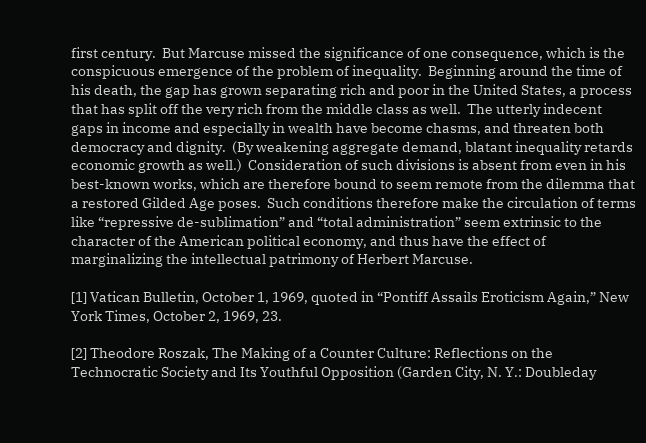first century.  But Marcuse missed the significance of one consequence, which is the conspicuous emergence of the problem of inequality.  Beginning around the time of his death, the gap has grown separating rich and poor in the United States, a process that has split off the very rich from the middle class as well.  The utterly indecent gaps in income and especially in wealth have become chasms, and threaten both democracy and dignity.  (By weakening aggregate demand, blatant inequality retards economic growth as well.)  Consideration of such divisions is absent from even in his best-known works, which are therefore bound to seem remote from the dilemma that a restored Gilded Age poses.  Such conditions therefore make the circulation of terms like “repressive de-sublimation” and “total administration” seem extrinsic to the character of the American political economy, and thus have the effect of marginalizing the intellectual patrimony of Herbert Marcuse.

[1] Vatican Bulletin, October 1, 1969, quoted in “Pontiff Assails Eroticism Again,” New York Times, October 2, 1969, 23.

[2] Theodore Roszak, The Making of a Counter Culture: Reflections on the Technocratic Society and Its Youthful Opposition (Garden City, N. Y.: Doubleday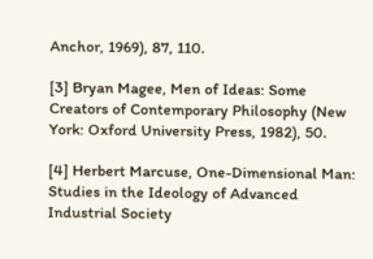Anchor, 1969), 87, 110.

[3] Bryan Magee, Men of Ideas: Some Creators of Contemporary Philosophy (New York: Oxford University Press, 1982), 50.

[4] Herbert Marcuse, One-Dimensional Man: Studies in the Ideology of Advanced Industrial Society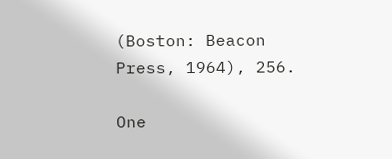(Boston: Beacon Press, 1964), 256.

One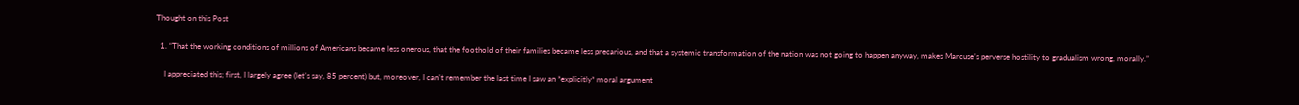Thought on this Post

  1. “That the working conditions of millions of Americans became less onerous, that the foothold of their families became less precarious, and that a systemic transformation of the nation was not going to happen anyway, makes Marcuse’s perverse hostility to gradualism wrong, morally.”

    I appreciated this; first, I largely agree (let’s say, 85 percent) but, moreover, I can’t remember the last time I saw an *explicitly* moral argument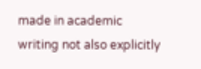made in academic writing not also explicitly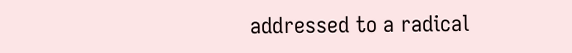addressed to a radical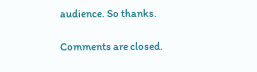audience. So thanks.

Comments are closed.